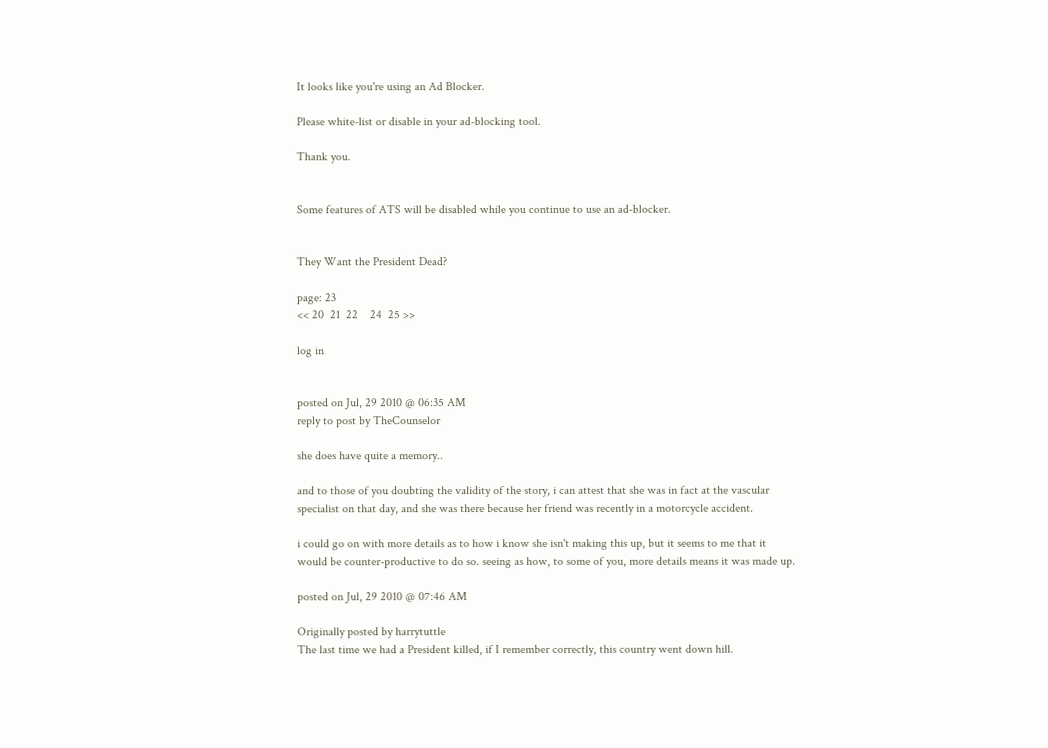It looks like you're using an Ad Blocker.

Please white-list or disable in your ad-blocking tool.

Thank you.


Some features of ATS will be disabled while you continue to use an ad-blocker.


They Want the President Dead?

page: 23
<< 20  21  22    24  25 >>

log in


posted on Jul, 29 2010 @ 06:35 AM
reply to post by TheCounselor

she does have quite a memory..

and to those of you doubting the validity of the story, i can attest that she was in fact at the vascular specialist on that day, and she was there because her friend was recently in a motorcycle accident.

i could go on with more details as to how i know she isn't making this up, but it seems to me that it would be counter-productive to do so. seeing as how, to some of you, more details means it was made up.

posted on Jul, 29 2010 @ 07:46 AM

Originally posted by harrytuttle
The last time we had a President killed, if I remember correctly, this country went down hill.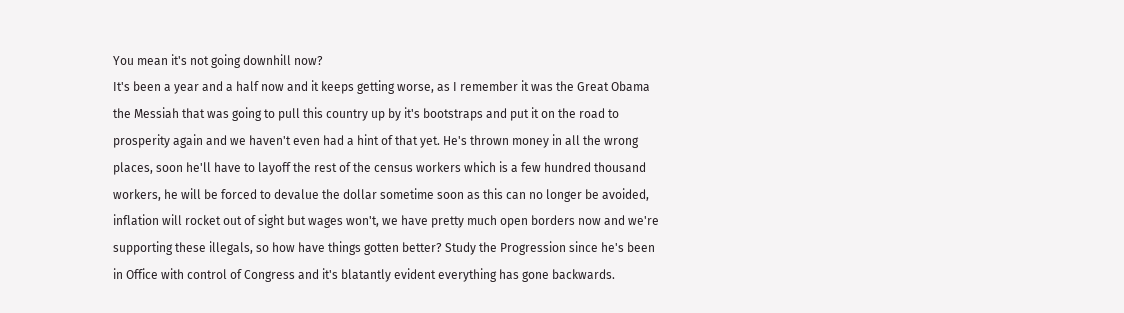You mean it's not going downhill now?
It's been a year and a half now and it keeps getting worse, as I remember it was the Great Obama the Messiah that was going to pull this country up by it's bootstraps and put it on the road to prosperity again and we haven't even had a hint of that yet. He's thrown money in all the wrong places, soon he'll have to layoff the rest of the census workers which is a few hundred thousand workers, he will be forced to devalue the dollar sometime soon as this can no longer be avoided, inflation will rocket out of sight but wages won't, we have pretty much open borders now and we're supporting these illegals, so how have things gotten better? Study the Progression since he's been in Office with control of Congress and it's blatantly evident everything has gone backwards.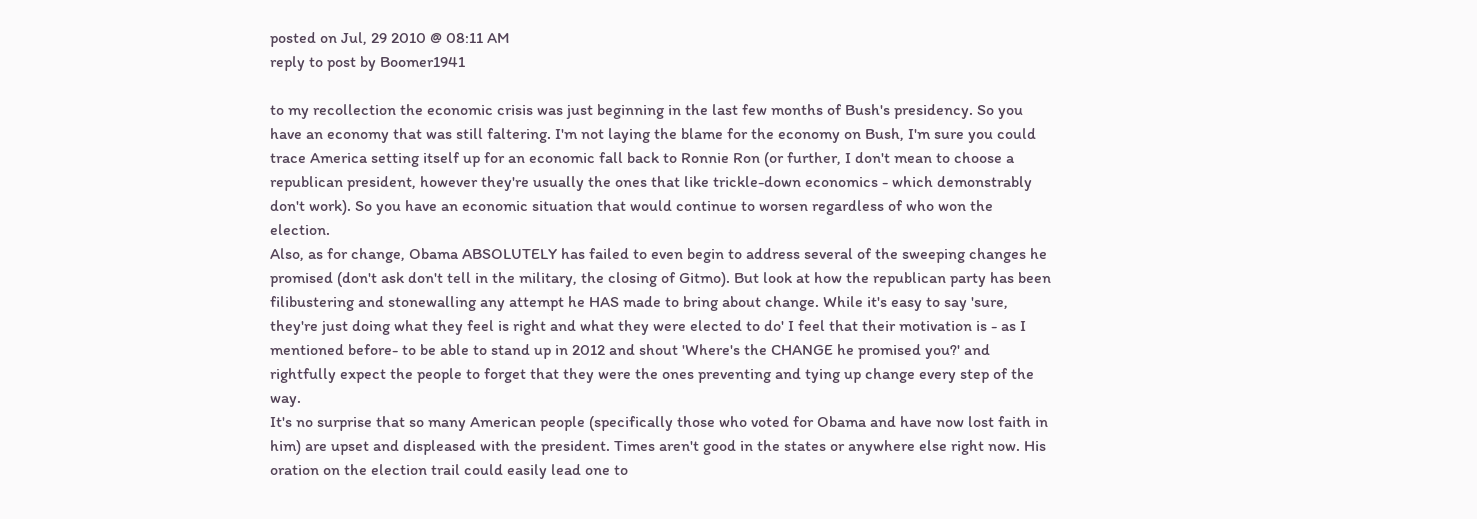posted on Jul, 29 2010 @ 08:11 AM
reply to post by Boomer1941

to my recollection the economic crisis was just beginning in the last few months of Bush's presidency. So you have an economy that was still faltering. I'm not laying the blame for the economy on Bush, I'm sure you could trace America setting itself up for an economic fall back to Ronnie Ron (or further, I don't mean to choose a republican president, however they're usually the ones that like trickle-down economics - which demonstrably don't work). So you have an economic situation that would continue to worsen regardless of who won the election.
Also, as for change, Obama ABSOLUTELY has failed to even begin to address several of the sweeping changes he promised (don't ask don't tell in the military, the closing of Gitmo). But look at how the republican party has been filibustering and stonewalling any attempt he HAS made to bring about change. While it's easy to say 'sure, they're just doing what they feel is right and what they were elected to do' I feel that their motivation is - as I mentioned before- to be able to stand up in 2012 and shout 'Where's the CHANGE he promised you?' and rightfully expect the people to forget that they were the ones preventing and tying up change every step of the way.
It's no surprise that so many American people (specifically those who voted for Obama and have now lost faith in him) are upset and displeased with the president. Times aren't good in the states or anywhere else right now. His oration on the election trail could easily lead one to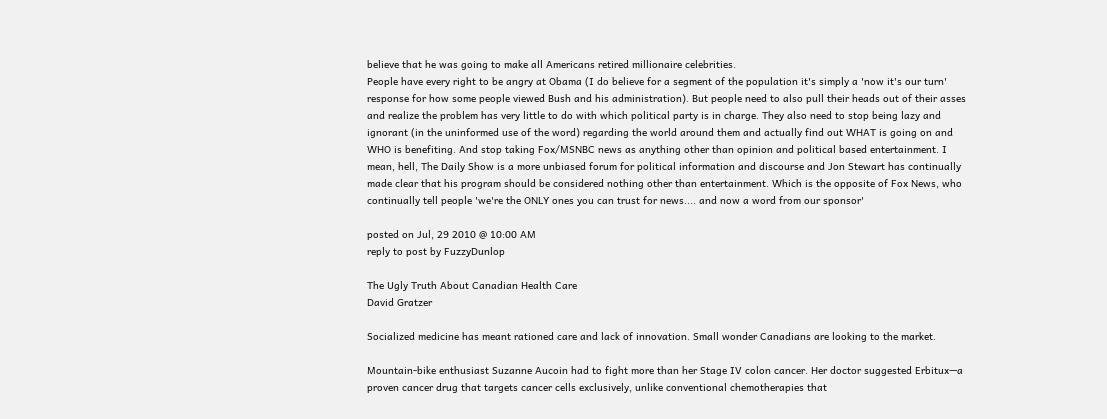believe that he was going to make all Americans retired millionaire celebrities.
People have every right to be angry at Obama (I do believe for a segment of the population it's simply a 'now it's our turn' response for how some people viewed Bush and his administration). But people need to also pull their heads out of their asses and realize the problem has very little to do with which political party is in charge. They also need to stop being lazy and ignorant (in the uninformed use of the word) regarding the world around them and actually find out WHAT is going on and WHO is benefiting. And stop taking Fox/MSNBC news as anything other than opinion and political based entertainment. I mean, hell, The Daily Show is a more unbiased forum for political information and discourse and Jon Stewart has continually made clear that his program should be considered nothing other than entertainment. Which is the opposite of Fox News, who continually tell people 'we're the ONLY ones you can trust for news.... and now a word from our sponsor'

posted on Jul, 29 2010 @ 10:00 AM
reply to post by FuzzyDunlop

The Ugly Truth About Canadian Health Care
David Gratzer

Socialized medicine has meant rationed care and lack of innovation. Small wonder Canadians are looking to the market.

Mountain-bike enthusiast Suzanne Aucoin had to fight more than her Stage IV colon cancer. Her doctor suggested Erbitux—a proven cancer drug that targets cancer cells exclusively, unlike conventional chemotherapies that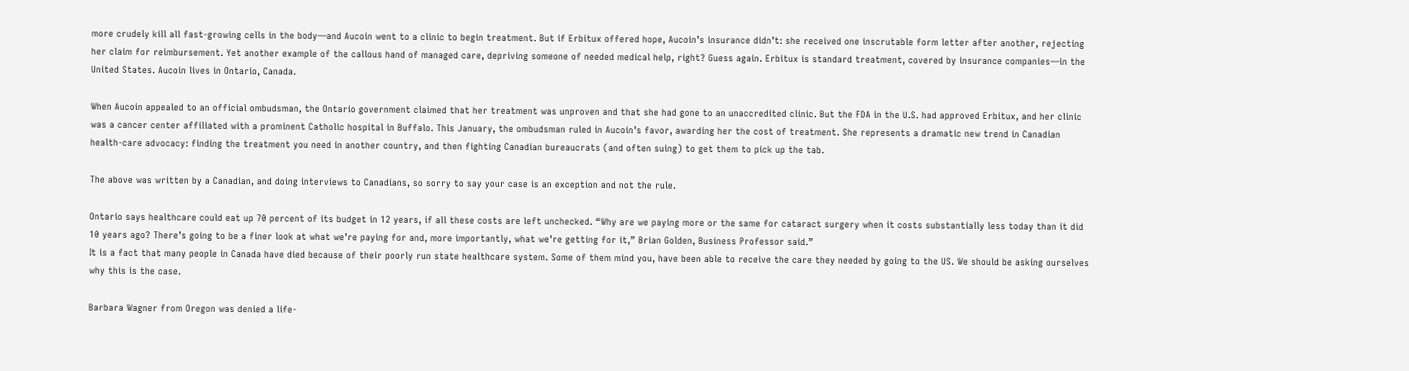more crudely kill all fast-growing cells in the body—and Aucoin went to a clinic to begin treatment. But if Erbitux offered hope, Aucoin’s insurance didn’t: she received one inscrutable form letter after another, rejecting her claim for reimbursement. Yet another example of the callous hand of managed care, depriving someone of needed medical help, right? Guess again. Erbitux is standard treatment, covered by insurance companies—in the United States. Aucoin lives in Ontario, Canada.

When Aucoin appealed to an official ombudsman, the Ontario government claimed that her treatment was unproven and that she had gone to an unaccredited clinic. But the FDA in the U.S. had approved Erbitux, and her clinic was a cancer center affiliated with a prominent Catholic hospital in Buffalo. This January, the ombudsman ruled in Aucoin’s favor, awarding her the cost of treatment. She represents a dramatic new trend in Canadian health-care advocacy: finding the treatment you need in another country, and then fighting Canadian bureaucrats (and often suing) to get them to pick up the tab.

The above was written by a Canadian, and doing interviews to Canadians, so sorry to say your case is an exception and not the rule.

Ontario says healthcare could eat up 70 percent of its budget in 12 years, if all these costs are left unchecked. “Why are we paying more or the same for cataract surgery when it costs substantially less today than it did 10 years ago? There’s going to be a finer look at what we’re paying for and, more importantly, what we’re getting for it,” Brian Golden, Business Professor said.”
It is a fact that many people in Canada have died because of their poorly run state healthcare system. Some of them mind you, have been able to receive the care they needed by going to the US. We should be asking ourselves why this is the case.

Barbara Wagner from Oregon was denied a life-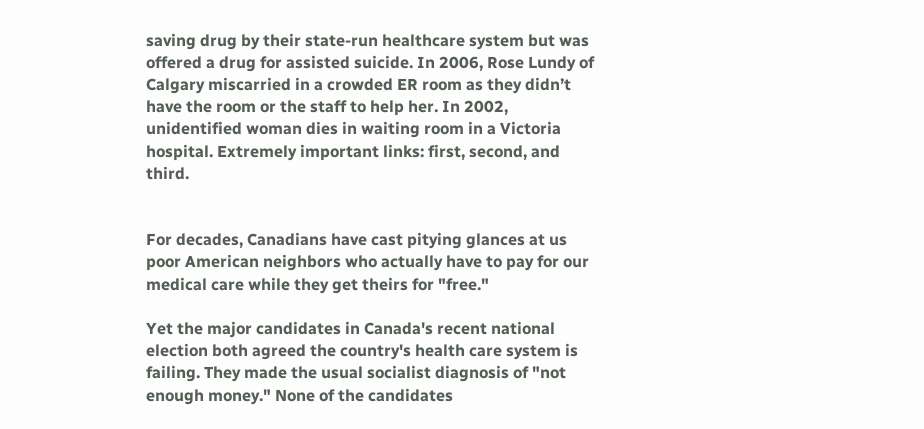saving drug by their state-run healthcare system but was offered a drug for assisted suicide. In 2006, Rose Lundy of Calgary miscarried in a crowded ER room as they didn’t have the room or the staff to help her. In 2002, unidentified woman dies in waiting room in a Victoria hospital. Extremely important links: first, second, and third.


For decades, Canadians have cast pitying glances at us poor American neighbors who actually have to pay for our medical care while they get theirs for "free."

Yet the major candidates in Canada's recent national election both agreed the country's health care system is failing. They made the usual socialist diagnosis of "not enough money." None of the candidates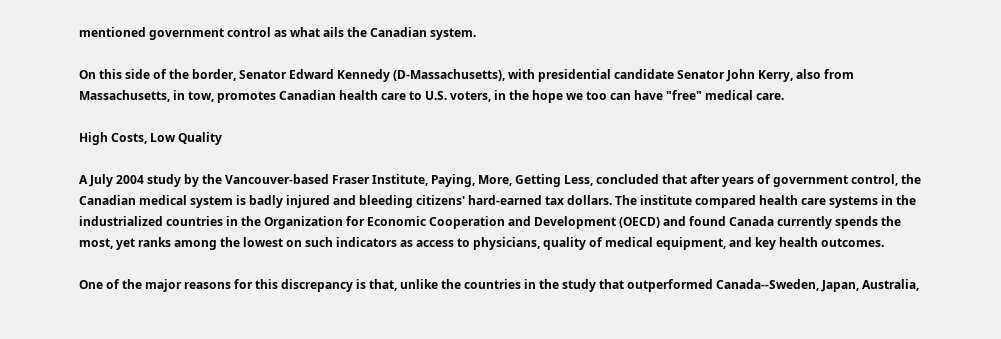mentioned government control as what ails the Canadian system.

On this side of the border, Senator Edward Kennedy (D-Massachusetts), with presidential candidate Senator John Kerry, also from Massachusetts, in tow, promotes Canadian health care to U.S. voters, in the hope we too can have "free" medical care.

High Costs, Low Quality

A July 2004 study by the Vancouver-based Fraser Institute, Paying, More, Getting Less, concluded that after years of government control, the Canadian medical system is badly injured and bleeding citizens' hard-earned tax dollars. The institute compared health care systems in the industrialized countries in the Organization for Economic Cooperation and Development (OECD) and found Canada currently spends the most, yet ranks among the lowest on such indicators as access to physicians, quality of medical equipment, and key health outcomes.

One of the major reasons for this discrepancy is that, unlike the countries in the study that outperformed Canada--Sweden, Japan, Australia,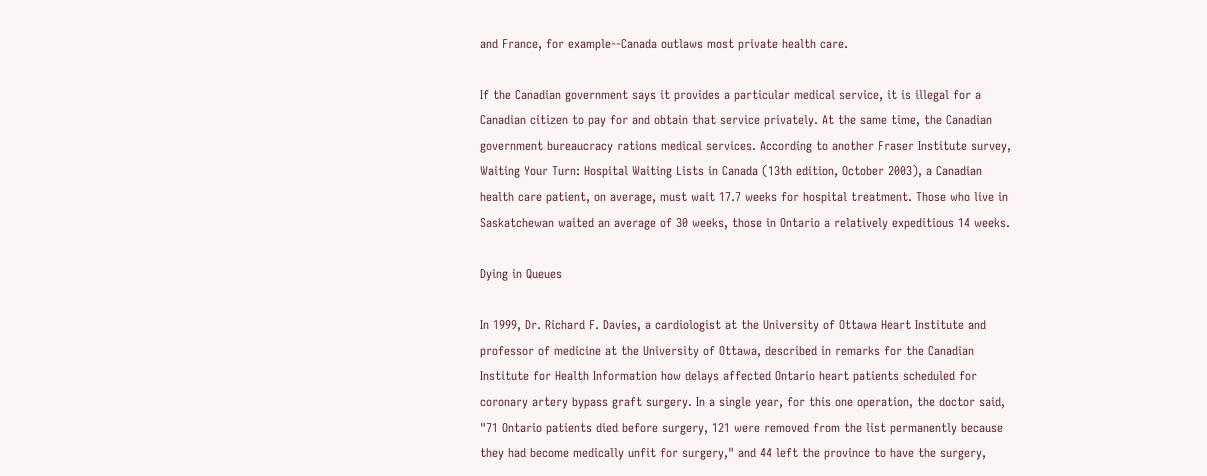and France, for example--Canada outlaws most private health care.

If the Canadian government says it provides a particular medical service, it is illegal for a Canadian citizen to pay for and obtain that service privately. At the same time, the Canadian government bureaucracy rations medical services. According to another Fraser Institute survey, Waiting Your Turn: Hospital Waiting Lists in Canada (13th edition, October 2003), a Canadian health care patient, on average, must wait 17.7 weeks for hospital treatment. Those who live in Saskatchewan waited an average of 30 weeks, those in Ontario a relatively expeditious 14 weeks.

Dying in Queues

In 1999, Dr. Richard F. Davies, a cardiologist at the University of Ottawa Heart Institute and professor of medicine at the University of Ottawa, described in remarks for the Canadian Institute for Health Information how delays affected Ontario heart patients scheduled for coronary artery bypass graft surgery. In a single year, for this one operation, the doctor said, "71 Ontario patients died before surgery, 121 were removed from the list permanently because they had become medically unfit for surgery," and 44 left the province to have the surgery,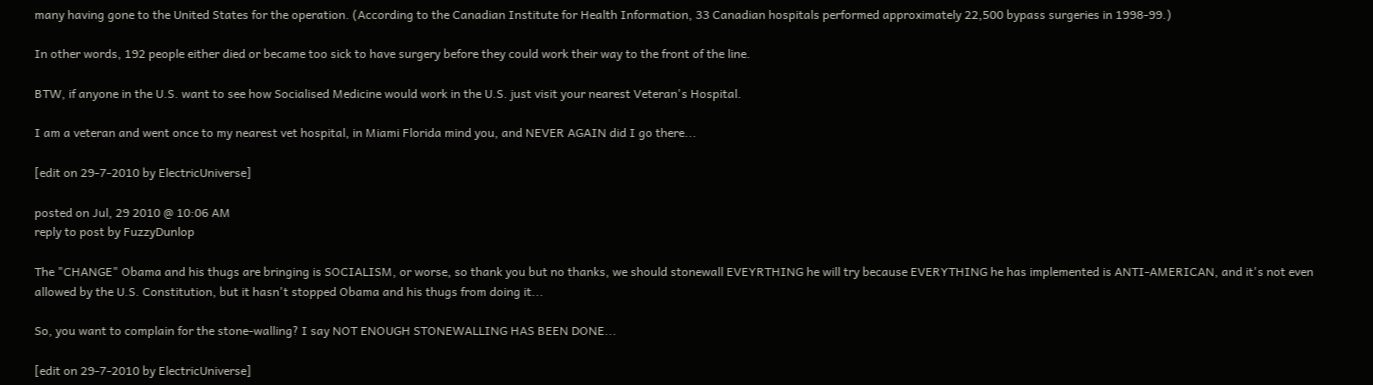many having gone to the United States for the operation. (According to the Canadian Institute for Health Information, 33 Canadian hospitals performed approximately 22,500 bypass surgeries in 1998-99.)

In other words, 192 people either died or became too sick to have surgery before they could work their way to the front of the line.

BTW, if anyone in the U.S. want to see how Socialised Medicine would work in the U.S. just visit your nearest Veteran's Hospital.

I am a veteran and went once to my nearest vet hospital, in Miami Florida mind you, and NEVER AGAIN did I go there...

[edit on 29-7-2010 by ElectricUniverse]

posted on Jul, 29 2010 @ 10:06 AM
reply to post by FuzzyDunlop

The "CHANGE" Obama and his thugs are bringing is SOCIALISM, or worse, so thank you but no thanks, we should stonewall EVEYRTHING he will try because EVERYTHING he has implemented is ANTI-AMERICAN, and it's not even allowed by the U.S. Constitution, but it hasn't stopped Obama and his thugs from doing it...

So, you want to complain for the stone-walling? I say NOT ENOUGH STONEWALLING HAS BEEN DONE...

[edit on 29-7-2010 by ElectricUniverse]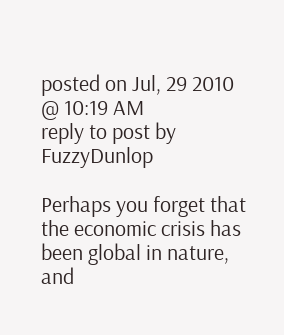posted on Jul, 29 2010 @ 10:19 AM
reply to post by FuzzyDunlop

Perhaps you forget that the economic crisis has been global in nature, and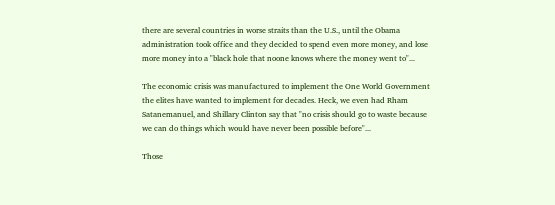there are several countries in worse straits than the U.S., until the Obama administration took office and they decided to spend even more money, and lose more money into a "black hole that noone knows where the money went to"...

The economic crisis was manufactured to implement the One World Government the elites have wanted to implement for decades. Heck, we even had Rham Satanemanuel, and Shillary Clinton say that "no crisis should go to waste because we can do things which would have never been possible before"...

Those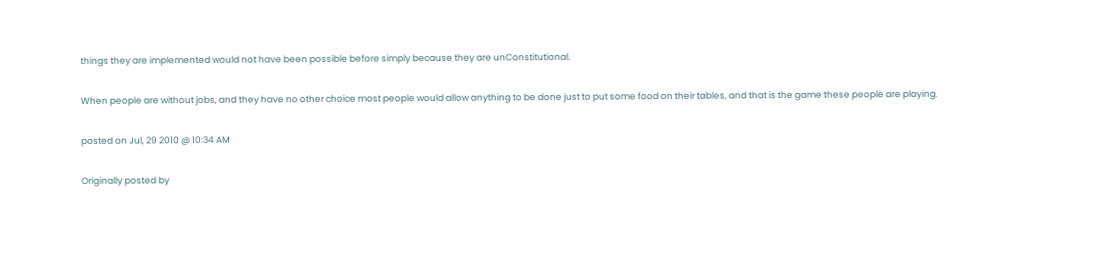things they are implemented would not have been possible before simply because they are unConstitutional.

When people are without jobs, and they have no other choice most people would allow anything to be done just to put some food on their tables, and that is the game these people are playing.

posted on Jul, 29 2010 @ 10:34 AM

Originally posted by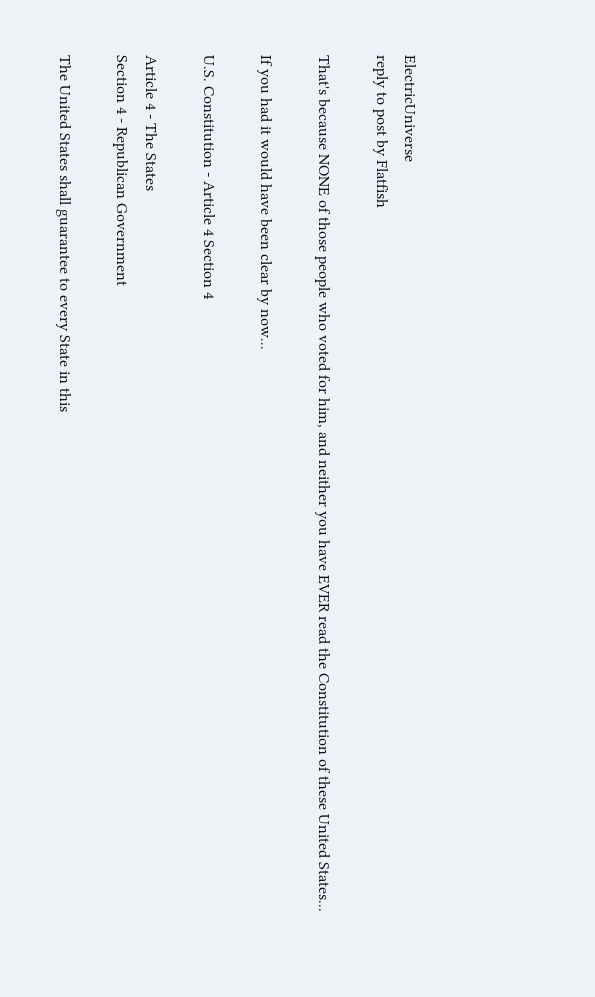ElectricUniverse
reply to post by Flatfish

That's because NONE of those people who voted for him, and neither you have EVER read the Constitution of these United States...

If you had it would have been clear by now...

U.S. Constitution - Article 4 Section 4

Article 4 - The States
Section 4 - Republican Government

The United States shall guarantee to every State in this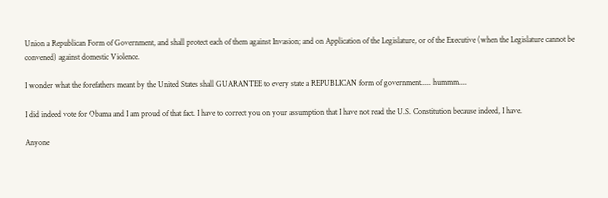Union a Republican Form of Government, and shall protect each of them against Invasion; and on Application of the Legislature, or of the Executive (when the Legislature cannot be convened) against domestic Violence.

I wonder what the forefathers meant by the United States shall GUARANTEE to every state a REPUBLICAN form of government..... hummm....

I did indeed vote for Obama and I am proud of that fact. I have to correct you on your assumption that I have not read the U.S. Constitution because indeed, I have.

Anyone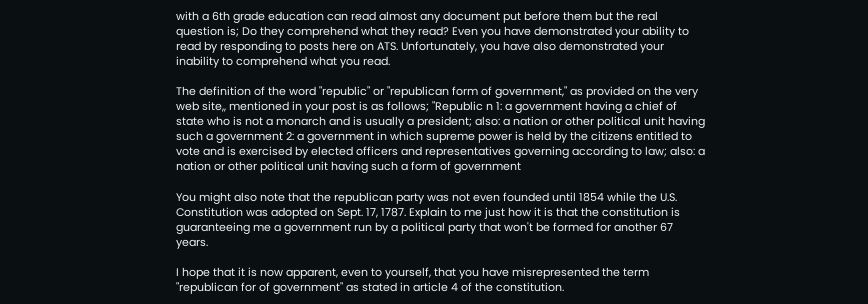with a 6th grade education can read almost any document put before them but the real question is; Do they comprehend what they read? Even you have demonstrated your ability to read by responding to posts here on ATS. Unfortunately, you have also demonstrated your inability to comprehend what you read.

The definition of the word "republic" or "republican form of government," as provided on the very web site,, mentioned in your post is as follows; "Republic n 1: a government having a chief of state who is not a monarch and is usually a president; also: a nation or other political unit having such a government 2: a government in which supreme power is held by the citizens entitled to vote and is exercised by elected officers and representatives governing according to law; also: a nation or other political unit having such a form of government

You might also note that the republican party was not even founded until 1854 while the U.S. Constitution was adopted on Sept. 17, 1787. Explain to me just how it is that the constitution is guaranteeing me a government run by a political party that won't be formed for another 67 years.

I hope that it is now apparent, even to yourself, that you have misrepresented the term "republican for of government" as stated in article 4 of the constitution.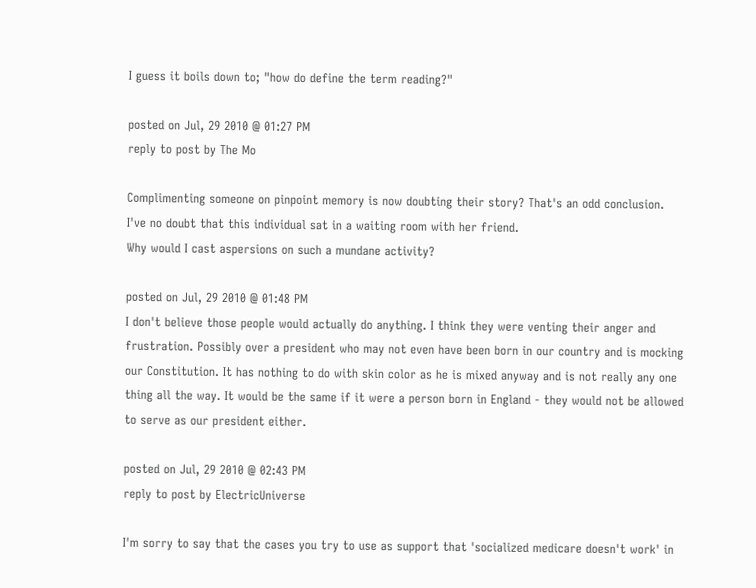I guess it boils down to; "how do define the term reading?"

posted on Jul, 29 2010 @ 01:27 PM
reply to post by The Mo

Complimenting someone on pinpoint memory is now doubting their story? That's an odd conclusion.
I've no doubt that this individual sat in a waiting room with her friend.
Why would I cast aspersions on such a mundane activity?

posted on Jul, 29 2010 @ 01:48 PM
I don't believe those people would actually do anything. I think they were venting their anger and frustration. Possibly over a president who may not even have been born in our country and is mocking our Constitution. It has nothing to do with skin color as he is mixed anyway and is not really any one thing all the way. It would be the same if it were a person born in England - they would not be allowed to serve as our president either.

posted on Jul, 29 2010 @ 02:43 PM
reply to post by ElectricUniverse

I'm sorry to say that the cases you try to use as support that 'socialized medicare doesn't work' in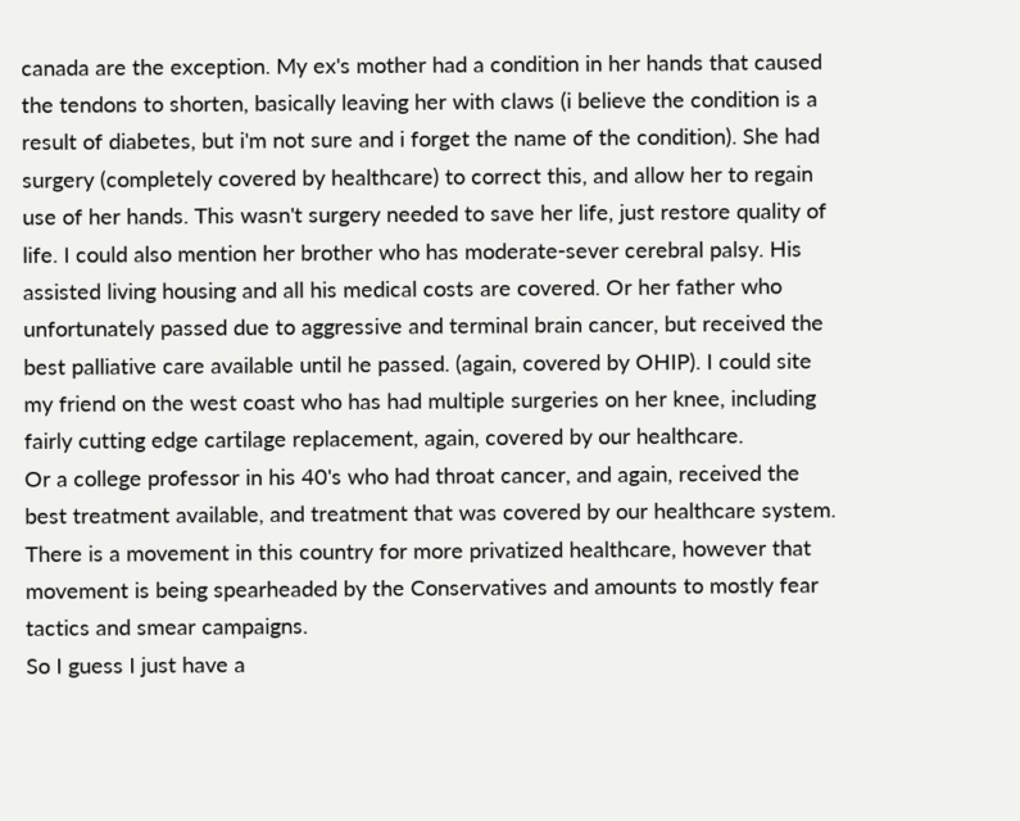canada are the exception. My ex's mother had a condition in her hands that caused the tendons to shorten, basically leaving her with claws (i believe the condition is a result of diabetes, but i'm not sure and i forget the name of the condition). She had surgery (completely covered by healthcare) to correct this, and allow her to regain use of her hands. This wasn't surgery needed to save her life, just restore quality of life. I could also mention her brother who has moderate-sever cerebral palsy. His assisted living housing and all his medical costs are covered. Or her father who unfortunately passed due to aggressive and terminal brain cancer, but received the best palliative care available until he passed. (again, covered by OHIP). I could site my friend on the west coast who has had multiple surgeries on her knee, including fairly cutting edge cartilage replacement, again, covered by our healthcare.
Or a college professor in his 40's who had throat cancer, and again, received the best treatment available, and treatment that was covered by our healthcare system.
There is a movement in this country for more privatized healthcare, however that movement is being spearheaded by the Conservatives and amounts to mostly fear tactics and smear campaigns.
So I guess I just have a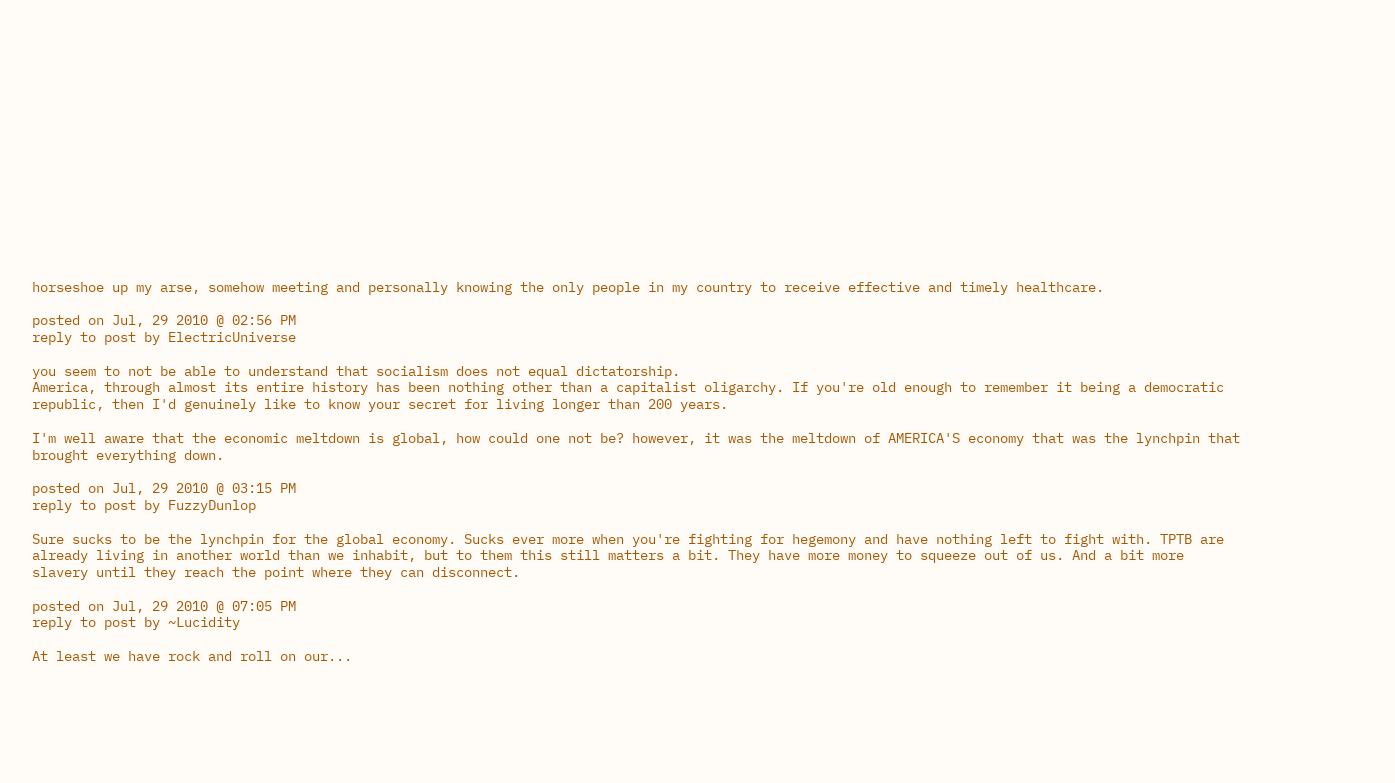horseshoe up my arse, somehow meeting and personally knowing the only people in my country to receive effective and timely healthcare.

posted on Jul, 29 2010 @ 02:56 PM
reply to post by ElectricUniverse

you seem to not be able to understand that socialism does not equal dictatorship.
America, through almost its entire history has been nothing other than a capitalist oligarchy. If you're old enough to remember it being a democratic republic, then I'd genuinely like to know your secret for living longer than 200 years.

I'm well aware that the economic meltdown is global, how could one not be? however, it was the meltdown of AMERICA'S economy that was the lynchpin that brought everything down.

posted on Jul, 29 2010 @ 03:15 PM
reply to post by FuzzyDunlop

Sure sucks to be the lynchpin for the global economy. Sucks ever more when you're fighting for hegemony and have nothing left to fight with. TPTB are already living in another world than we inhabit, but to them this still matters a bit. They have more money to squeeze out of us. And a bit more slavery until they reach the point where they can disconnect.

posted on Jul, 29 2010 @ 07:05 PM
reply to post by ~Lucidity

At least we have rock and roll on our...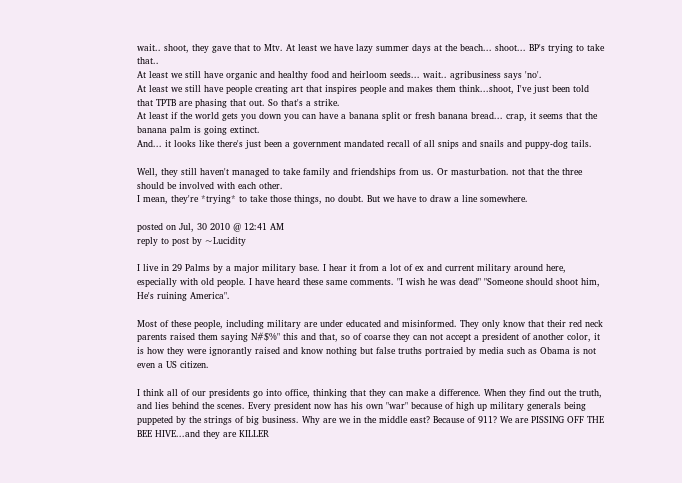wait.. shoot, they gave that to Mtv. At least we have lazy summer days at the beach... shoot... BP's trying to take that..
At least we still have organic and healthy food and heirloom seeds... wait.. agribusiness says 'no'.
At least we still have people creating art that inspires people and makes them think...shoot, I've just been told that TPTB are phasing that out. So that's a strike.
At least if the world gets you down you can have a banana split or fresh banana bread... crap, it seems that the banana palm is going extinct.
And... it looks like there's just been a government mandated recall of all snips and snails and puppy-dog tails.

Well, they still haven't managed to take family and friendships from us. Or masturbation. not that the three should be involved with each other.
I mean, they're *trying* to take those things, no doubt. But we have to draw a line somewhere.

posted on Jul, 30 2010 @ 12:41 AM
reply to post by ~Lucidity

I live in 29 Palms by a major military base. I hear it from a lot of ex and current military around here, especially with old people. I have heard these same comments. "I wish he was dead" "Someone should shoot him, He's ruining America".

Most of these people, including military are under educated and misinformed. They only know that their red neck parents raised them saying N#$%" this and that, so of coarse they can not accept a president of another color, it is how they were ignorantly raised and know nothing but false truths portraied by media such as Obama is not even a US citizen.

I think all of our presidents go into office, thinking that they can make a difference. When they find out the truth, and lies behind the scenes. Every president now has his own "war" because of high up military generals being puppeted by the strings of big business. Why are we in the middle east? Because of 911? We are PISSING OFF THE BEE HIVE...and they are KILLER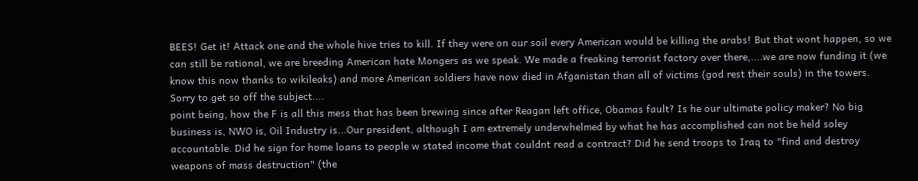BEES! Get it! Attack one and the whole hive tries to kill. If they were on our soil every American would be killing the arabs! But that wont happen, so we can still be rational, we are breeding American hate Mongers as we speak. We made a freaking terrorist factory over there,....we are now funding it (we know this now thanks to wikileaks) and more American soldiers have now died in Afganistan than all of victims (god rest their souls) in the towers. Sorry to get so off the subject....
point being, how the F is all this mess that has been brewing since after Reagan left office, Obamas fault? Is he our ultimate policy maker? No big business is, NWO is, Oil Industry is...Our president, although I am extremely underwhelmed by what he has accomplished can not be held soley accountable. Did he sign for home loans to people w stated income that couldnt read a contract? Did he send troops to Iraq to "find and destroy weapons of mass destruction" (the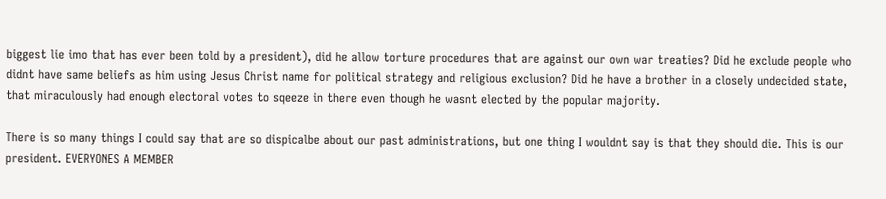biggest lie imo that has ever been told by a president), did he allow torture procedures that are against our own war treaties? Did he exclude people who didnt have same beliefs as him using Jesus Christ name for political strategy and religious exclusion? Did he have a brother in a closely undecided state, that miraculously had enough electoral votes to sqeeze in there even though he wasnt elected by the popular majority.

There is so many things I could say that are so dispicalbe about our past administrations, but one thing I wouldnt say is that they should die. This is our president. EVERYONES A MEMBER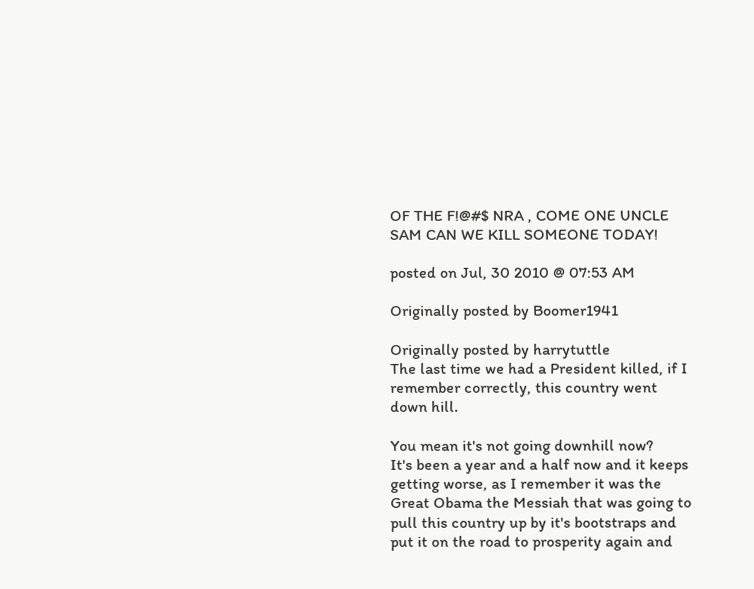OF THE F!@#$ NRA , COME ONE UNCLE SAM CAN WE KILL SOMEONE TODAY!

posted on Jul, 30 2010 @ 07:53 AM

Originally posted by Boomer1941

Originally posted by harrytuttle
The last time we had a President killed, if I remember correctly, this country went down hill.

You mean it's not going downhill now?
It's been a year and a half now and it keeps getting worse, as I remember it was the Great Obama the Messiah that was going to pull this country up by it's bootstraps and put it on the road to prosperity again and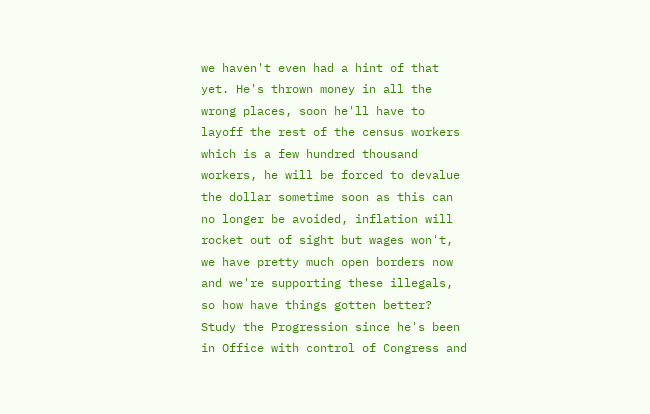we haven't even had a hint of that yet. He's thrown money in all the wrong places, soon he'll have to layoff the rest of the census workers which is a few hundred thousand workers, he will be forced to devalue the dollar sometime soon as this can no longer be avoided, inflation will rocket out of sight but wages won't, we have pretty much open borders now and we're supporting these illegals, so how have things gotten better? Study the Progression since he's been in Office with control of Congress and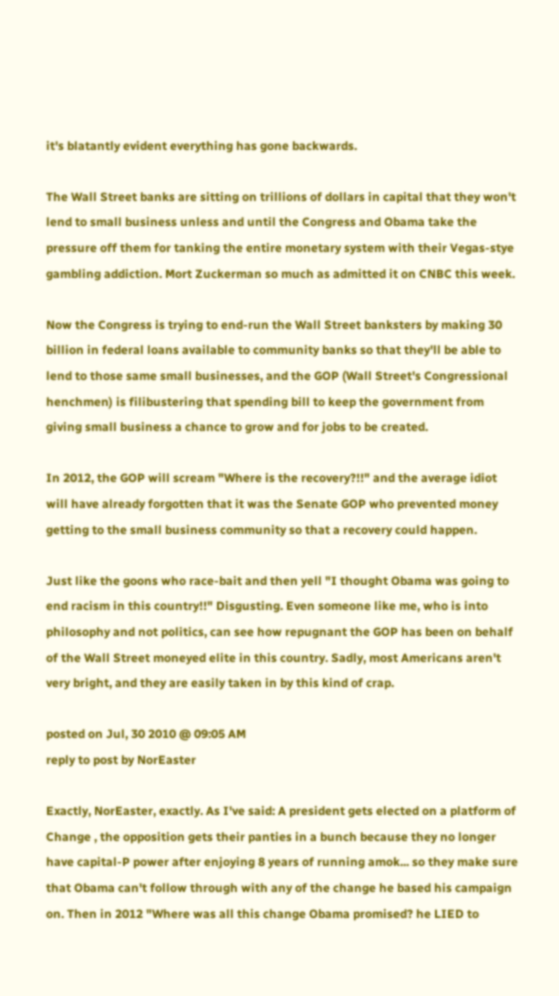it's blatantly evident everything has gone backwards.

The Wall Street banks are sitting on trillions of dollars in capital that they won't lend to small business unless and until the Congress and Obama take the pressure off them for tanking the entire monetary system with their Vegas-stye gambling addiction. Mort Zuckerman so much as admitted it on CNBC this week.

Now the Congress is trying to end-run the Wall Street banksters by making 30 billion in federal loans available to community banks so that they'll be able to lend to those same small businesses, and the GOP (Wall Street's Congressional henchmen) is filibustering that spending bill to keep the government from giving small business a chance to grow and for jobs to be created.

In 2012, the GOP will scream "Where is the recovery?!!" and the average idiot will have already forgotten that it was the Senate GOP who prevented money getting to the small business community so that a recovery could happen.

Just like the goons who race-bait and then yell "I thought Obama was going to end racism in this country!!" Disgusting. Even someone like me, who is into philosophy and not politics, can see how repugnant the GOP has been on behalf of the Wall Street moneyed elite in this country. Sadly, most Americans aren't very bright, and they are easily taken in by this kind of crap.

posted on Jul, 30 2010 @ 09:05 AM
reply to post by NorEaster

Exactly, NorEaster, exactly. As I've said: A president gets elected on a platform of Change , the opposition gets their panties in a bunch because they no longer have capital-P power after enjoying 8 years of running amok... so they make sure that Obama can't follow through with any of the change he based his campaign on. Then in 2012 "Where was all this change Obama promised? he LIED to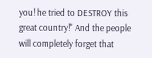you! he tried to DESTROY this great country!" And the people will completely forget that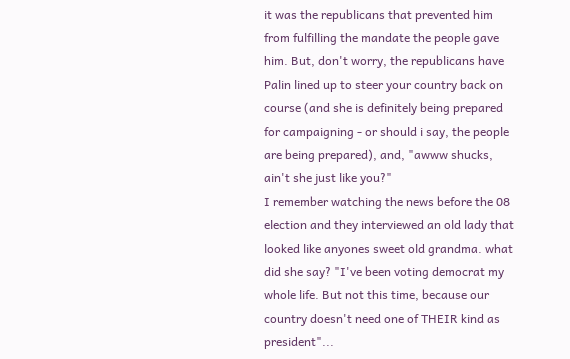it was the republicans that prevented him from fulfilling the mandate the people gave him. But, don't worry, the republicans have Palin lined up to steer your country back on course (and she is definitely being prepared for campaigning - or should i say, the people are being prepared), and, "awww shucks, ain't she just like you?"
I remember watching the news before the 08 election and they interviewed an old lady that looked like anyones sweet old grandma. what did she say? "I've been voting democrat my whole life. But not this time, because our country doesn't need one of THEIR kind as president"...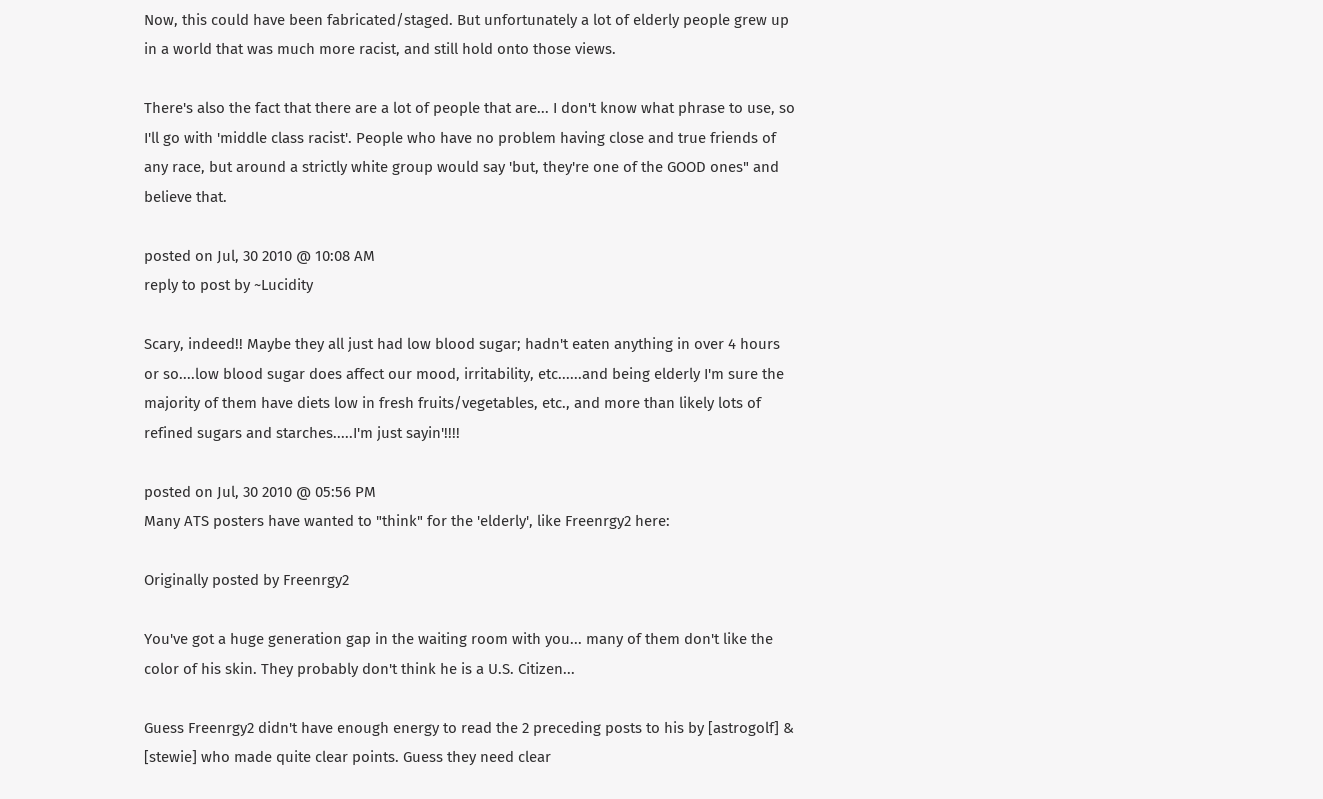Now, this could have been fabricated/staged. But unfortunately a lot of elderly people grew up in a world that was much more racist, and still hold onto those views.

There's also the fact that there are a lot of people that are... I don't know what phrase to use, so I'll go with 'middle class racist'. People who have no problem having close and true friends of any race, but around a strictly white group would say 'but, they're one of the GOOD ones" and believe that.

posted on Jul, 30 2010 @ 10:08 AM
reply to post by ~Lucidity

Scary, indeed!! Maybe they all just had low blood sugar; hadn't eaten anything in over 4 hours or so....low blood sugar does affect our mood, irritability, etc......and being elderly I'm sure the majority of them have diets low in fresh fruits/vegetables, etc., and more than likely lots of refined sugars and starches.....I'm just sayin'!!!!

posted on Jul, 30 2010 @ 05:56 PM
Many ATS posters have wanted to "think" for the 'elderly', like Freenrgy2 here:

Originally posted by Freenrgy2

You've got a huge generation gap in the waiting room with you... many of them don't like the color of his skin. They probably don't think he is a U.S. Citizen...

Guess Freenrgy2 didn't have enough energy to read the 2 preceding posts to his by [astrogolf] & [stewie] who made quite clear points. Guess they need clear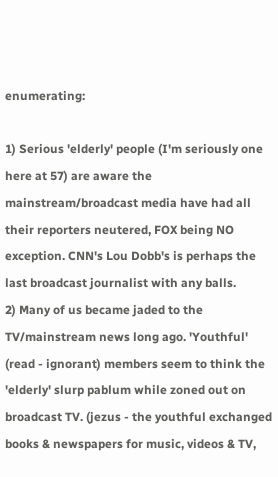enumerating:

1) Serious 'elderly' people (I'm seriously one here at 57) are aware the mainstream/broadcast media have had all their reporters neutered, FOX being NO exception. CNN's Lou Dobb's is perhaps the last broadcast journalist with any balls.
2) Many of us became jaded to the TV/mainstream news long ago. 'Youthful' (read - ignorant) members seem to think the 'elderly' slurp pablum while zoned out on broadcast TV. (jezus - the youthful exchanged books & newspapers for music, videos & TV,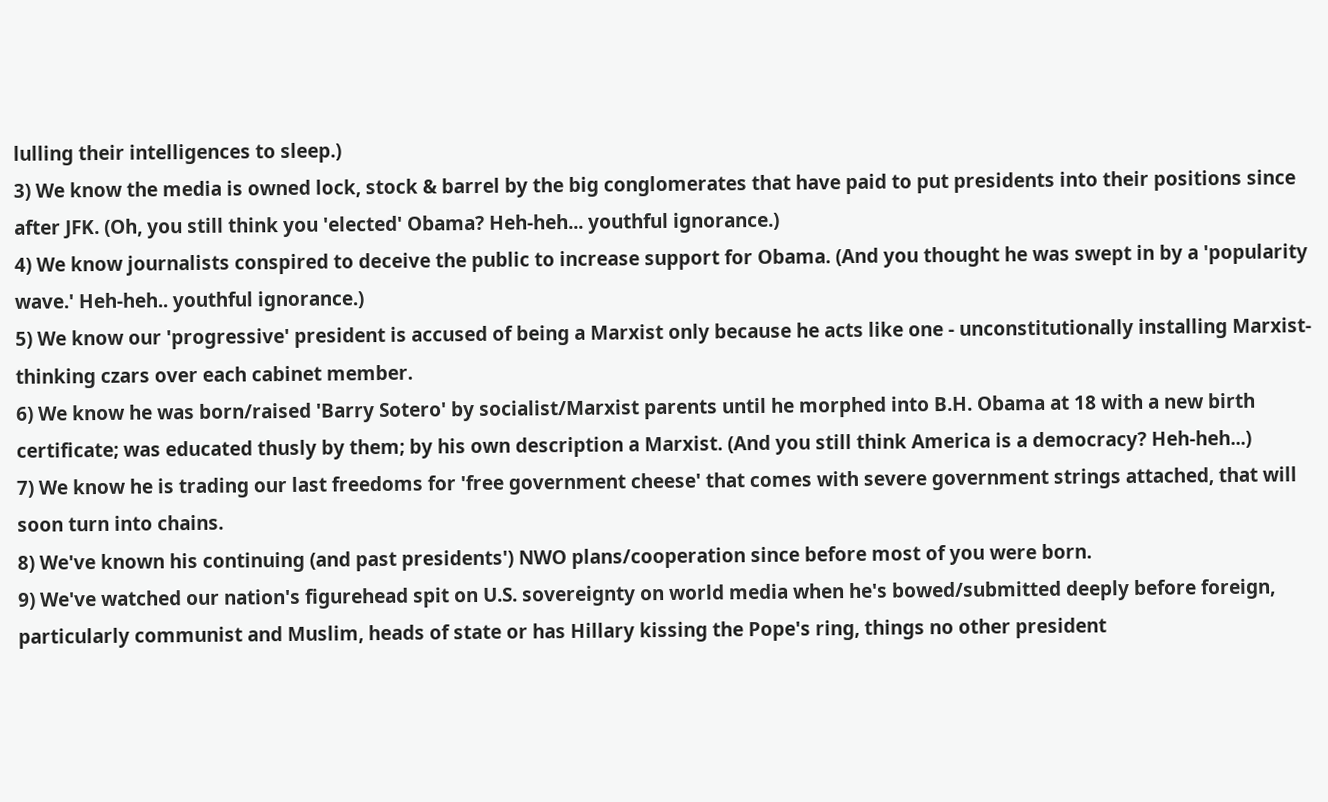lulling their intelligences to sleep.)
3) We know the media is owned lock, stock & barrel by the big conglomerates that have paid to put presidents into their positions since after JFK. (Oh, you still think you 'elected' Obama? Heh-heh... youthful ignorance.)
4) We know journalists conspired to deceive the public to increase support for Obama. (And you thought he was swept in by a 'popularity wave.' Heh-heh.. youthful ignorance.)
5) We know our 'progressive' president is accused of being a Marxist only because he acts like one - unconstitutionally installing Marxist-thinking czars over each cabinet member.
6) We know he was born/raised 'Barry Sotero' by socialist/Marxist parents until he morphed into B.H. Obama at 18 with a new birth certificate; was educated thusly by them; by his own description a Marxist. (And you still think America is a democracy? Heh-heh...)
7) We know he is trading our last freedoms for 'free government cheese' that comes with severe government strings attached, that will soon turn into chains.
8) We've known his continuing (and past presidents') NWO plans/cooperation since before most of you were born.
9) We've watched our nation's figurehead spit on U.S. sovereignty on world media when he's bowed/submitted deeply before foreign, particularly communist and Muslim, heads of state or has Hillary kissing the Pope's ring, things no other president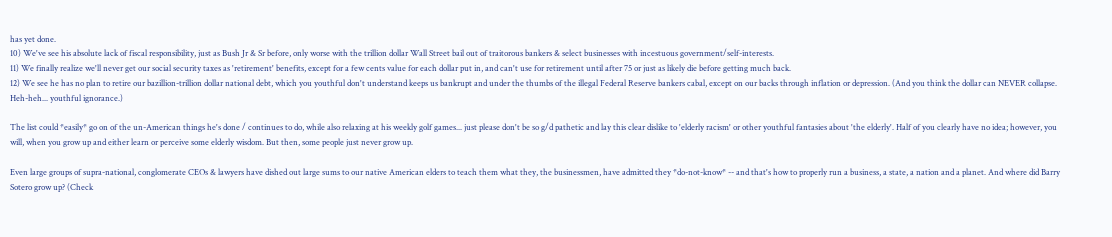has yet done.
10) We've see his absolute lack of fiscal responsibility, just as Bush Jr & Sr before, only worse with the trillion dollar Wall Street bail out of traitorous bankers & select businesses with incestuous government/self-interests.
11) We finally realize we'll never get our social security taxes as 'retirement' benefits, except for a few cents value for each dollar put in, and can't use for retirement until after 75 or just as likely die before getting much back.
12) We see he has no plan to retire our bazillion-trillion dollar national debt, which you youthful don't understand keeps us bankrupt and under the thumbs of the illegal Federal Reserve bankers cabal, except on our backs through inflation or depression. (And you think the dollar can NEVER collapse. Heh-heh... youthful ignorance.)

The list could *easily* go on of the un-American things he's done / continues to do, while also relaxing at his weekly golf games... just please don't be so g/d pathetic and lay this clear dislike to 'elderly racism' or other youthful fantasies about 'the elderly'. Half of you clearly have no idea; however, you will, when you grow up and either learn or perceive some elderly wisdom. But then, some people just never grow up.

Even large groups of supra-national, conglomerate CEOs & lawyers have dished out large sums to our native American elders to teach them what they, the businessmen, have admitted they *do-not-know* -- and that's how to properly run a business, a state, a nation and a planet. And where did Barry Sotero grow up? (Check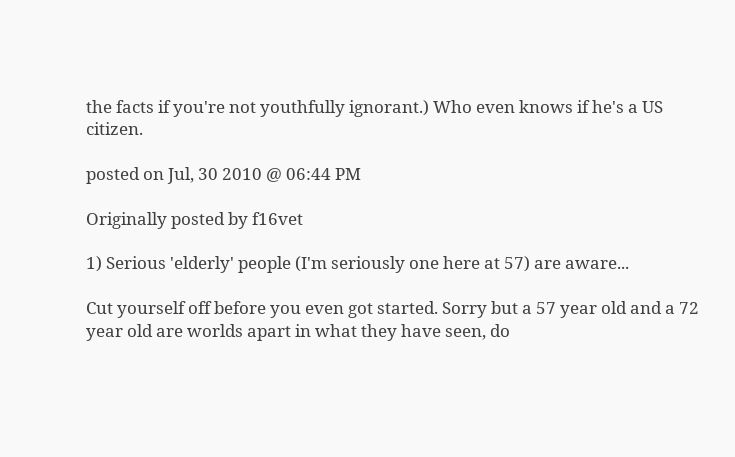the facts if you're not youthfully ignorant.) Who even knows if he's a US citizen.

posted on Jul, 30 2010 @ 06:44 PM

Originally posted by f16vet

1) Serious 'elderly' people (I'm seriously one here at 57) are aware...

Cut yourself off before you even got started. Sorry but a 57 year old and a 72 year old are worlds apart in what they have seen, do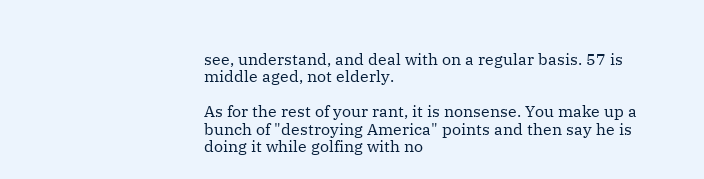see, understand, and deal with on a regular basis. 57 is middle aged, not elderly.

As for the rest of your rant, it is nonsense. You make up a bunch of "destroying America" points and then say he is doing it while golfing with no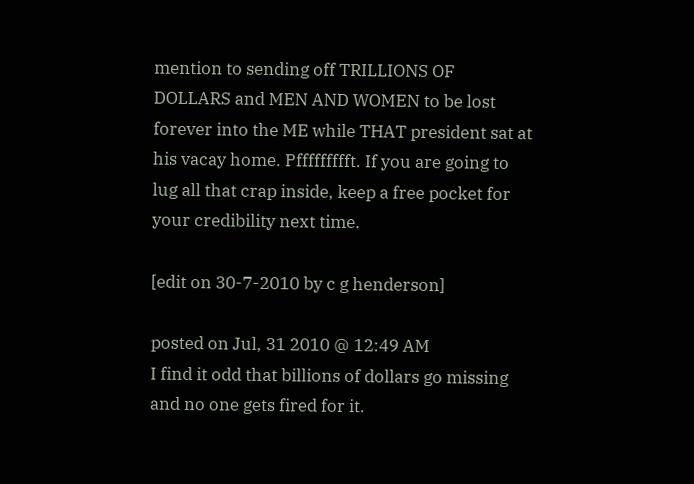mention to sending off TRILLIONS OF DOLLARS and MEN AND WOMEN to be lost forever into the ME while THAT president sat at his vacay home. Pffffffffft. If you are going to lug all that crap inside, keep a free pocket for your credibility next time.

[edit on 30-7-2010 by c g henderson]

posted on Jul, 31 2010 @ 12:49 AM
I find it odd that billions of dollars go missing and no one gets fired for it.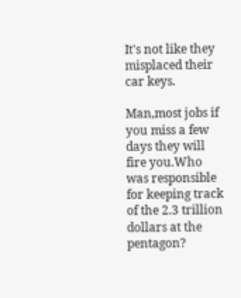It's not like they misplaced their car keys.

Man,most jobs if you miss a few days they will fire you.Who was responsible for keeping track of the 2.3 trillion dollars at the pentagon?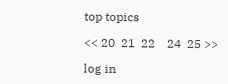top topics

<< 20  21  22    24  25 >>

log in